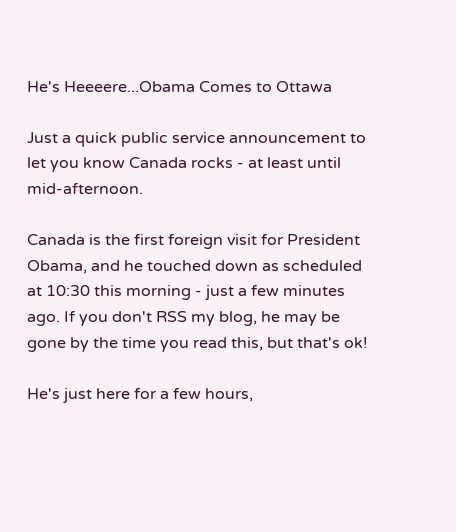He's Heeeere...Obama Comes to Ottawa

Just a quick public service announcement to let you know Canada rocks - at least until mid-afternoon.

Canada is the first foreign visit for President Obama, and he touched down as scheduled at 10:30 this morning - just a few minutes ago. If you don't RSS my blog, he may be gone by the time you read this, but that's ok!

He's just here for a few hours,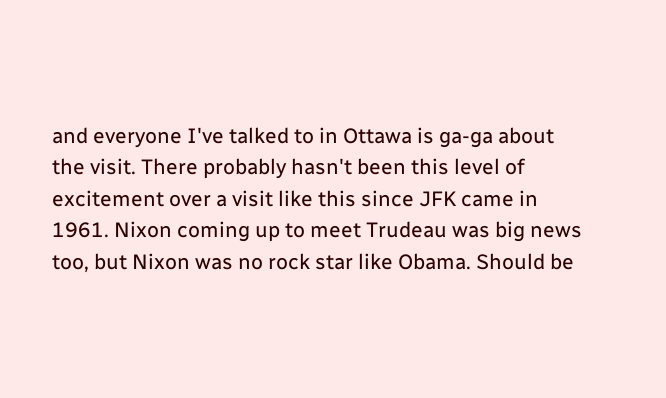and everyone I've talked to in Ottawa is ga-ga about the visit. There probably hasn't been this level of excitement over a visit like this since JFK came in 1961. Nixon coming up to meet Trudeau was big news too, but Nixon was no rock star like Obama. Should be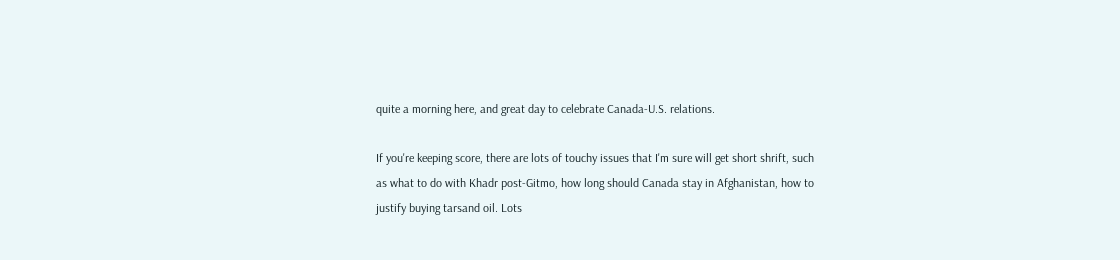quite a morning here, and great day to celebrate Canada-U.S. relations.

If you're keeping score, there are lots of touchy issues that I'm sure will get short shrift, such as what to do with Khadr post-Gitmo, how long should Canada stay in Afghanistan, how to justify buying tarsand oil. Lots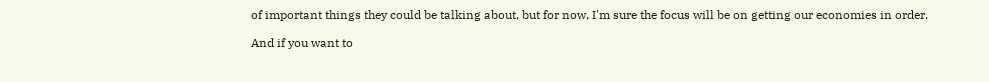of important things they could be talking about, but for now, I'm sure the focus will be on getting our economies in order.

And if you want to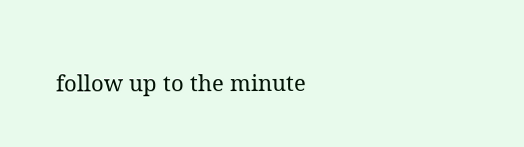follow up to the minute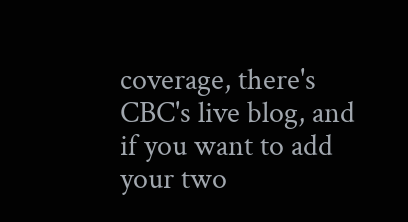coverage, there's CBC's live blog, and if you want to add your two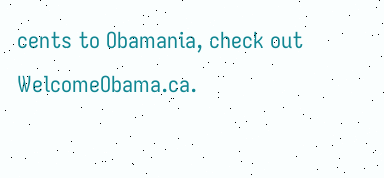cents to Obamania, check out WelcomeObama.ca.